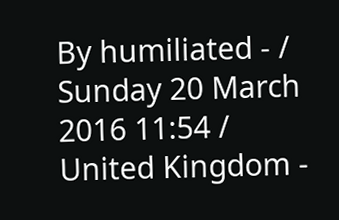By humiliated - / Sunday 20 March 2016 11:54 / United Kingdom -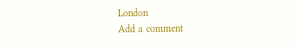London
Add a comment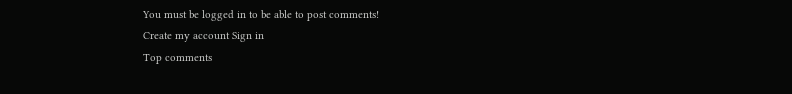You must be logged in to be able to post comments!
Create my account Sign in
Top comments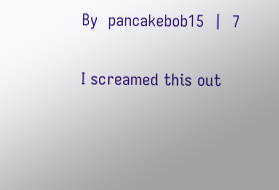By  pancakebob15  |  7

I screamed this out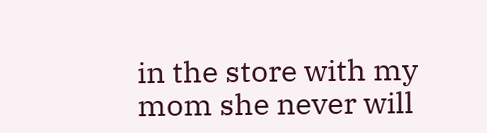in the store with my mom she never will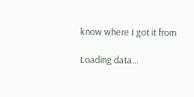know where I got it from

Loading data…